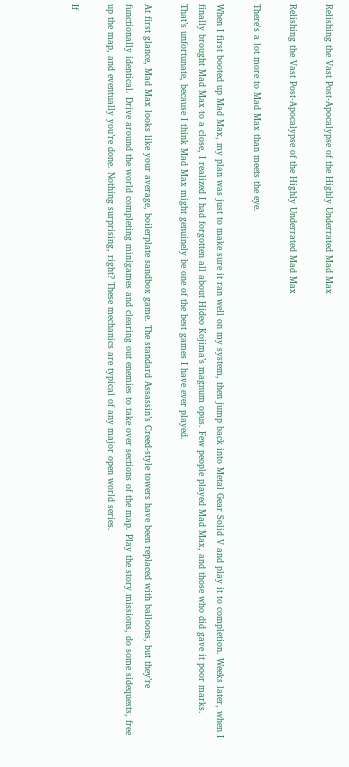Relishing the Vast Post-Apocalypse of the Highly Underrated Mad Max

Relishing the Vast Post-Apocalypse of the Highly Underrated Mad Max

There's a lot more to Mad Max than meets the eye.

When I first booted up Mad Max, my plan was just to make sure it ran well on my system, then jump back into Metal Gear Solid V and play it to completion. Weeks later, when I finally brought Mad Max to a close, I realized I had forgotten all about Hideo Kojima’s magnum opus. Few people played Mad Max, and those who did gave it poor marks. That’s unfortunate, because I think Mad Max might genuinely be one of the best games I have ever played.

At first glance, Mad Max looks like your average, boilerplate sandbox game. The standard Assassin’s Creed-style towers have been replaced with balloons, but they’re functionally identical. Drive around the world completing minigames and clearing out enemies to take over sections of the map. Play the story missions, do some sidequests, free up the map, and eventually you’re done. Nothing surprising, right? These mechanics are typical of any major open world series.

If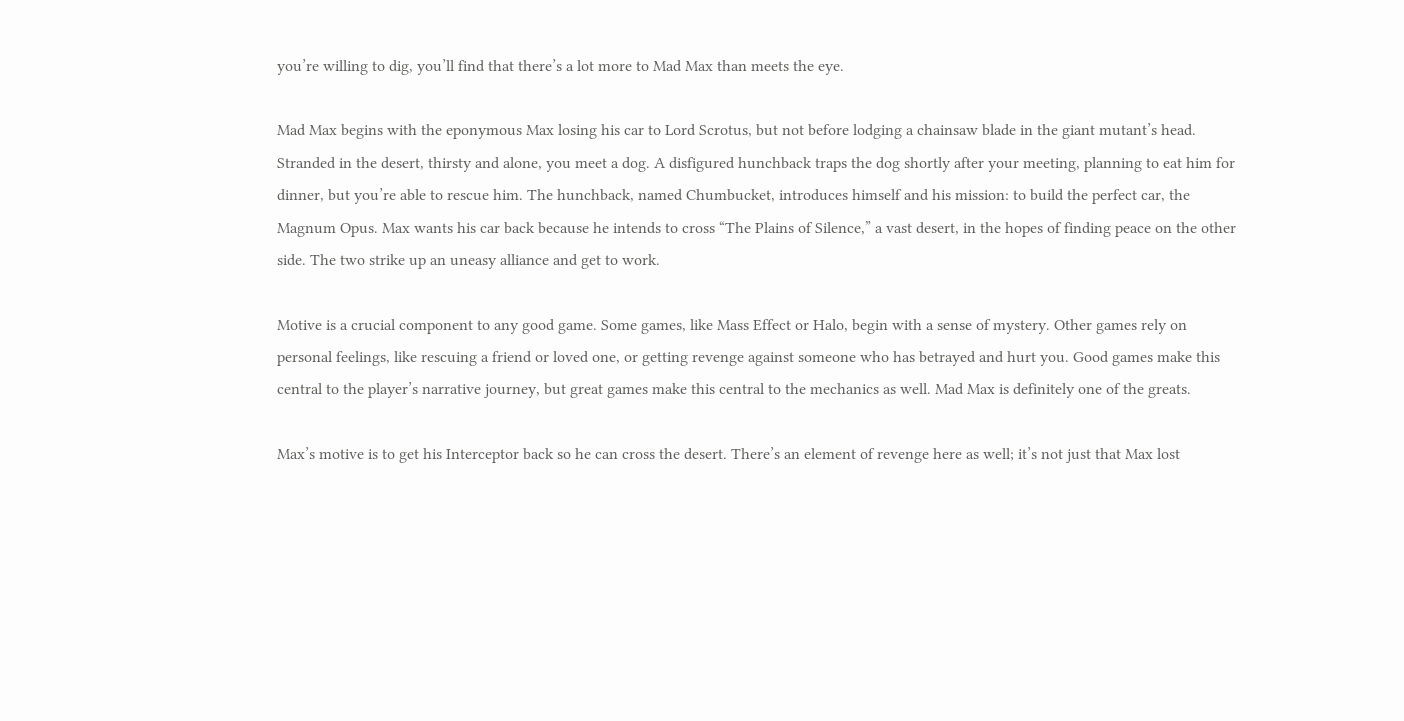you’re willing to dig, you’ll find that there’s a lot more to Mad Max than meets the eye.

Mad Max begins with the eponymous Max losing his car to Lord Scrotus, but not before lodging a chainsaw blade in the giant mutant’s head. Stranded in the desert, thirsty and alone, you meet a dog. A disfigured hunchback traps the dog shortly after your meeting, planning to eat him for dinner, but you’re able to rescue him. The hunchback, named Chumbucket, introduces himself and his mission: to build the perfect car, the Magnum Opus. Max wants his car back because he intends to cross “The Plains of Silence,” a vast desert, in the hopes of finding peace on the other side. The two strike up an uneasy alliance and get to work.

Motive is a crucial component to any good game. Some games, like Mass Effect or Halo, begin with a sense of mystery. Other games rely on personal feelings, like rescuing a friend or loved one, or getting revenge against someone who has betrayed and hurt you. Good games make this central to the player’s narrative journey, but great games make this central to the mechanics as well. Mad Max is definitely one of the greats.

Max’s motive is to get his Interceptor back so he can cross the desert. There’s an element of revenge here as well; it’s not just that Max lost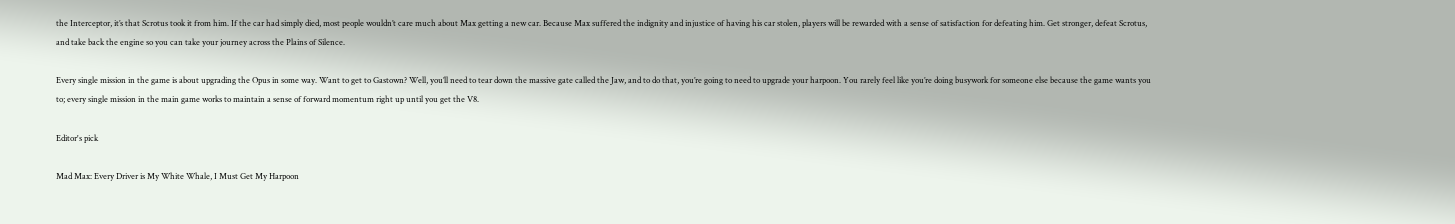the Interceptor, it’s that Scrotus took it from him. If the car had simply died, most people wouldn’t care much about Max getting a new car. Because Max suffered the indignity and injustice of having his car stolen, players will be rewarded with a sense of satisfaction for defeating him. Get stronger, defeat Scrotus, and take back the engine so you can take your journey across the Plains of Silence.

Every single mission in the game is about upgrading the Opus in some way. Want to get to Gastown? Well, you’ll need to tear down the massive gate called the Jaw, and to do that, you’re going to need to upgrade your harpoon. You rarely feel like you’re doing busywork for someone else because the game wants you to; every single mission in the main game works to maintain a sense of forward momentum right up until you get the V8.

Editor's pick

Mad Max: Every Driver is My White Whale, I Must Get My Harpoon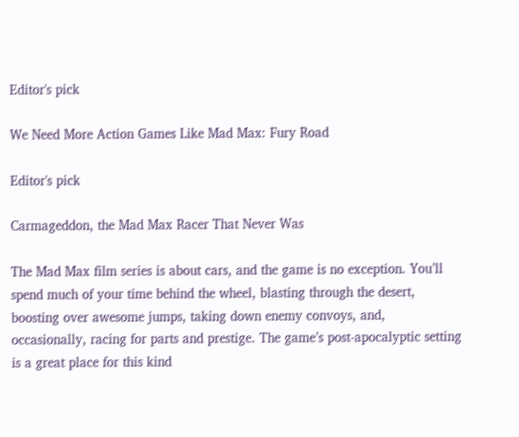Editor's pick

We Need More Action Games Like Mad Max: Fury Road

Editor's pick

Carmageddon, the Mad Max Racer That Never Was

The Mad Max film series is about cars, and the game is no exception. You’ll spend much of your time behind the wheel, blasting through the desert, boosting over awesome jumps, taking down enemy convoys, and, occasionally, racing for parts and prestige. The game’s post-apocalyptic setting is a great place for this kind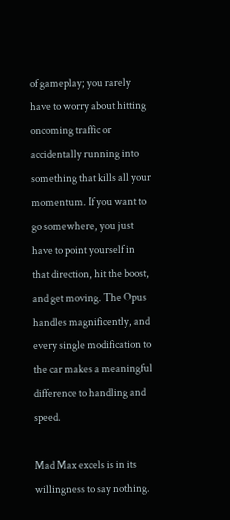of gameplay; you rarely have to worry about hitting oncoming traffic or accidentally running into something that kills all your momentum. If you want to go somewhere, you just have to point yourself in that direction, hit the boost, and get moving. The Opus handles magnificently, and every single modification to the car makes a meaningful difference to handling and speed.

Mad Max excels is in its willingness to say nothing.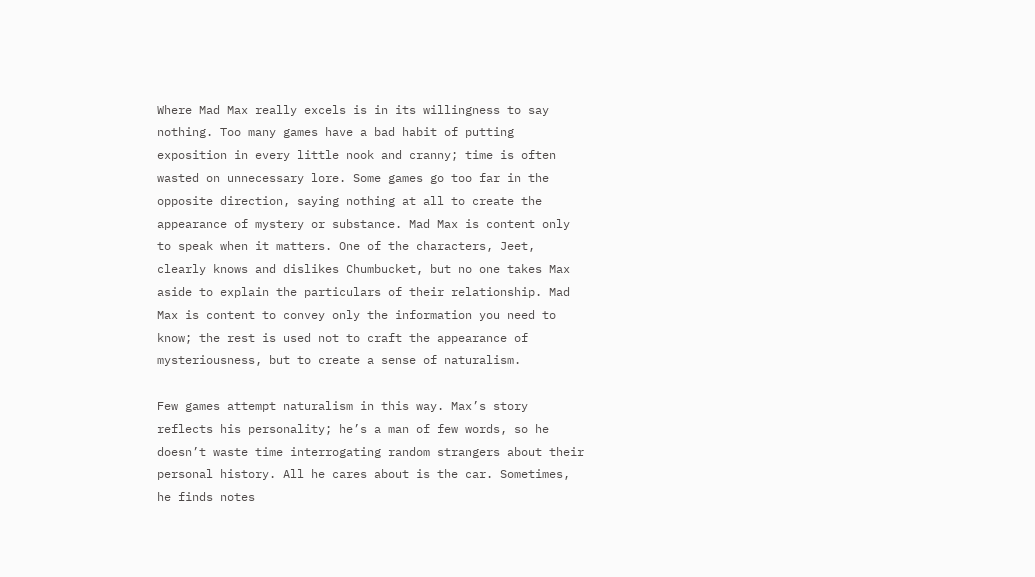Where Mad Max really excels is in its willingness to say nothing. Too many games have a bad habit of putting exposition in every little nook and cranny; time is often wasted on unnecessary lore. Some games go too far in the opposite direction, saying nothing at all to create the appearance of mystery or substance. Mad Max is content only to speak when it matters. One of the characters, Jeet, clearly knows and dislikes Chumbucket, but no one takes Max aside to explain the particulars of their relationship. Mad Max is content to convey only the information you need to know; the rest is used not to craft the appearance of mysteriousness, but to create a sense of naturalism.

Few games attempt naturalism in this way. Max’s story reflects his personality; he’s a man of few words, so he doesn’t waste time interrogating random strangers about their personal history. All he cares about is the car. Sometimes, he finds notes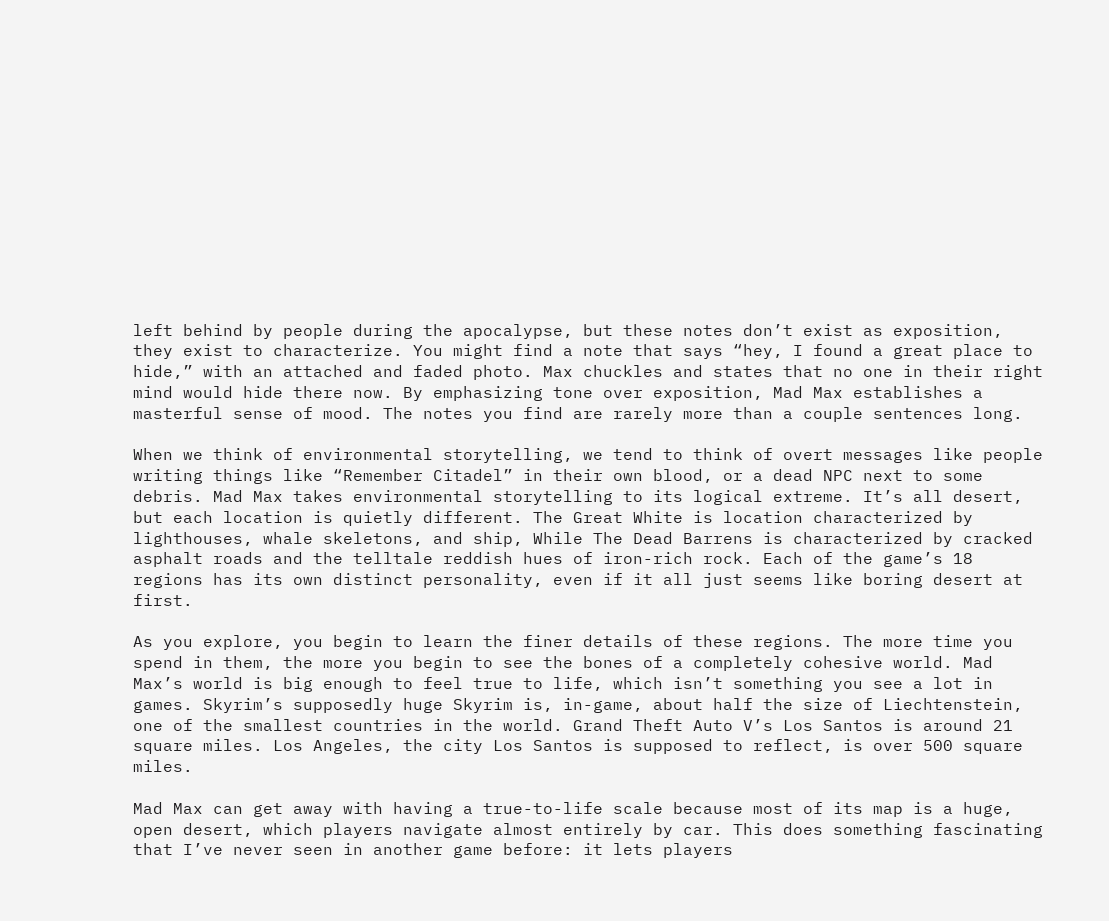left behind by people during the apocalypse, but these notes don’t exist as exposition, they exist to characterize. You might find a note that says “hey, I found a great place to hide,” with an attached and faded photo. Max chuckles and states that no one in their right mind would hide there now. By emphasizing tone over exposition, Mad Max establishes a masterful sense of mood. The notes you find are rarely more than a couple sentences long.

When we think of environmental storytelling, we tend to think of overt messages like people writing things like “Remember Citadel” in their own blood, or a dead NPC next to some debris. Mad Max takes environmental storytelling to its logical extreme. It’s all desert, but each location is quietly different. The Great White is location characterized by lighthouses, whale skeletons, and ship, While The Dead Barrens is characterized by cracked asphalt roads and the telltale reddish hues of iron-rich rock. Each of the game’s 18 regions has its own distinct personality, even if it all just seems like boring desert at first.

As you explore, you begin to learn the finer details of these regions. The more time you spend in them, the more you begin to see the bones of a completely cohesive world. Mad Max’s world is big enough to feel true to life, which isn’t something you see a lot in games. Skyrim’s supposedly huge Skyrim is, in-game, about half the size of Liechtenstein, one of the smallest countries in the world. Grand Theft Auto V’s Los Santos is around 21 square miles. Los Angeles, the city Los Santos is supposed to reflect, is over 500 square miles.

Mad Max can get away with having a true-to-life scale because most of its map is a huge, open desert, which players navigate almost entirely by car. This does something fascinating that I’ve never seen in another game before: it lets players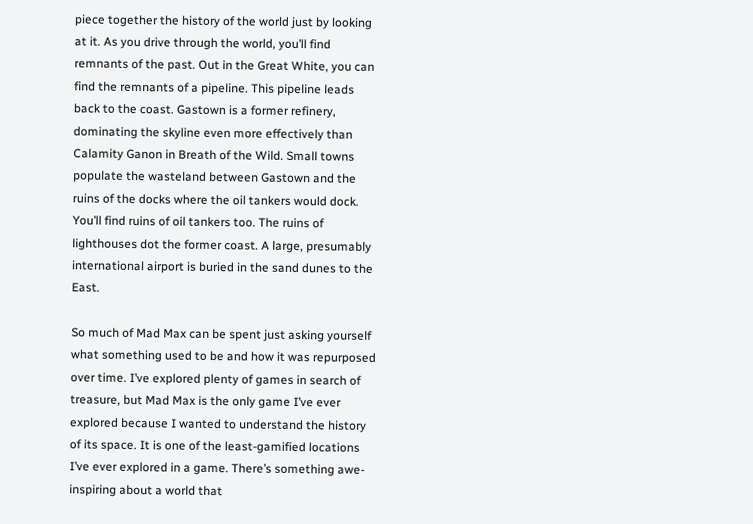piece together the history of the world just by looking at it. As you drive through the world, you’ll find remnants of the past. Out in the Great White, you can find the remnants of a pipeline. This pipeline leads back to the coast. Gastown is a former refinery, dominating the skyline even more effectively than Calamity Ganon in Breath of the Wild. Small towns populate the wasteland between Gastown and the ruins of the docks where the oil tankers would dock. You’ll find ruins of oil tankers too. The ruins of lighthouses dot the former coast. A large, presumably international airport is buried in the sand dunes to the East.

So much of Mad Max can be spent just asking yourself what something used to be and how it was repurposed over time. I’ve explored plenty of games in search of treasure, but Mad Max is the only game I’ve ever explored because I wanted to understand the history of its space. It is one of the least-gamified locations I’ve ever explored in a game. There’s something awe-inspiring about a world that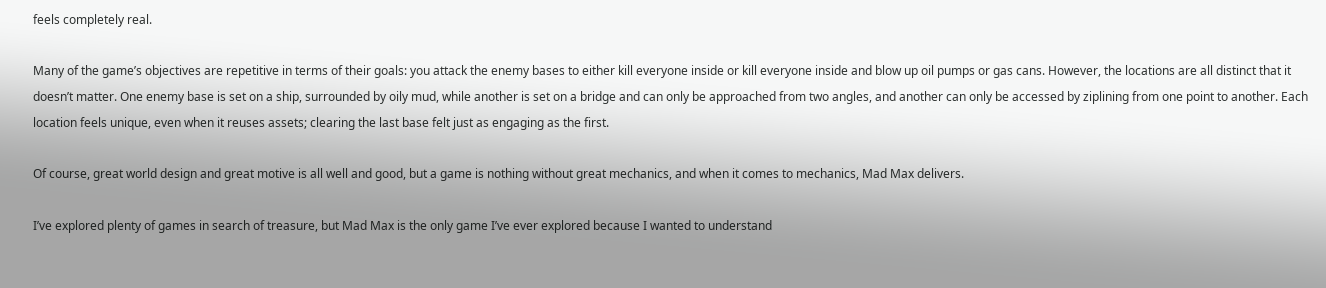feels completely real.

Many of the game’s objectives are repetitive in terms of their goals: you attack the enemy bases to either kill everyone inside or kill everyone inside and blow up oil pumps or gas cans. However, the locations are all distinct that it doesn’t matter. One enemy base is set on a ship, surrounded by oily mud, while another is set on a bridge and can only be approached from two angles, and another can only be accessed by ziplining from one point to another. Each location feels unique, even when it reuses assets; clearing the last base felt just as engaging as the first.

Of course, great world design and great motive is all well and good, but a game is nothing without great mechanics, and when it comes to mechanics, Mad Max delivers.

I’ve explored plenty of games in search of treasure, but Mad Max is the only game I’ve ever explored because I wanted to understand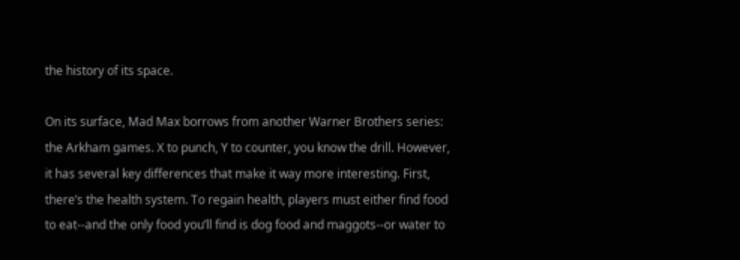the history of its space.

On its surface, Mad Max borrows from another Warner Brothers series: the Arkham games. X to punch, Y to counter, you know the drill. However, it has several key differences that make it way more interesting. First, there’s the health system. To regain health, players must either find food to eat--and the only food you’ll find is dog food and maggots--or water to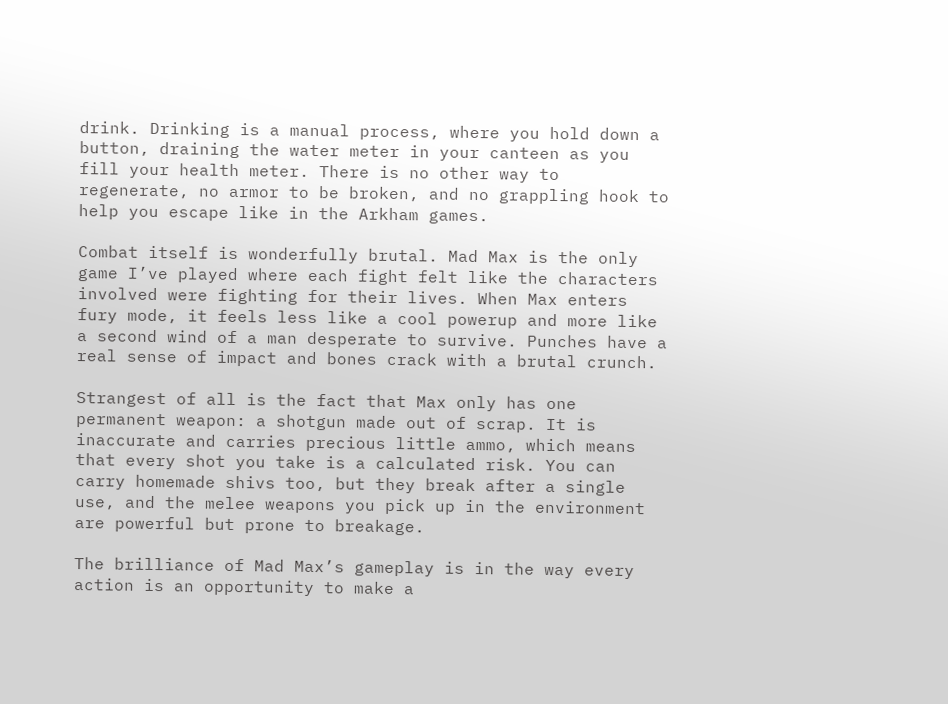drink. Drinking is a manual process, where you hold down a button, draining the water meter in your canteen as you fill your health meter. There is no other way to regenerate, no armor to be broken, and no grappling hook to help you escape like in the Arkham games.

Combat itself is wonderfully brutal. Mad Max is the only game I’ve played where each fight felt like the characters involved were fighting for their lives. When Max enters fury mode, it feels less like a cool powerup and more like a second wind of a man desperate to survive. Punches have a real sense of impact and bones crack with a brutal crunch.

Strangest of all is the fact that Max only has one permanent weapon: a shotgun made out of scrap. It is inaccurate and carries precious little ammo, which means that every shot you take is a calculated risk. You can carry homemade shivs too, but they break after a single use, and the melee weapons you pick up in the environment are powerful but prone to breakage.

The brilliance of Mad Max’s gameplay is in the way every action is an opportunity to make a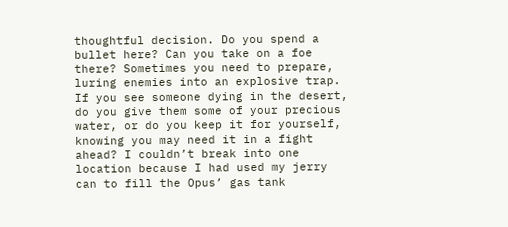thoughtful decision. Do you spend a bullet here? Can you take on a foe there? Sometimes you need to prepare, luring enemies into an explosive trap. If you see someone dying in the desert, do you give them some of your precious water, or do you keep it for yourself, knowing you may need it in a fight ahead? I couldn’t break into one location because I had used my jerry can to fill the Opus’ gas tank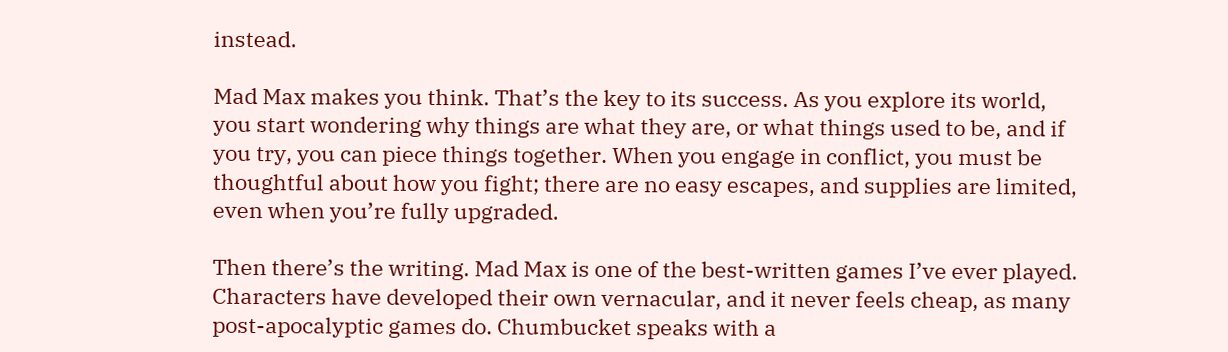instead.

Mad Max makes you think. That’s the key to its success. As you explore its world, you start wondering why things are what they are, or what things used to be, and if you try, you can piece things together. When you engage in conflict, you must be thoughtful about how you fight; there are no easy escapes, and supplies are limited, even when you’re fully upgraded.

Then there’s the writing. Mad Max is one of the best-written games I’ve ever played. Characters have developed their own vernacular, and it never feels cheap, as many post-apocalyptic games do. Chumbucket speaks with a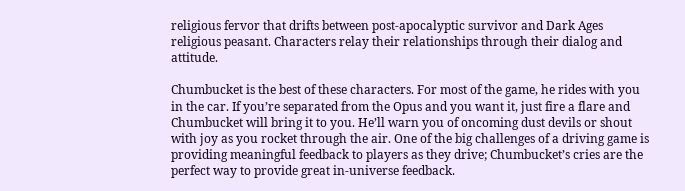religious fervor that drifts between post-apocalyptic survivor and Dark Ages religious peasant. Characters relay their relationships through their dialog and attitude.

Chumbucket is the best of these characters. For most of the game, he rides with you in the car. If you’re separated from the Opus and you want it, just fire a flare and Chumbucket will bring it to you. He’ll warn you of oncoming dust devils or shout with joy as you rocket through the air. One of the big challenges of a driving game is providing meaningful feedback to players as they drive; Chumbucket’s cries are the perfect way to provide great in-universe feedback.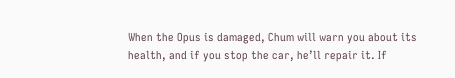When the Opus is damaged, Chum will warn you about its health, and if you stop the car, he’ll repair it. If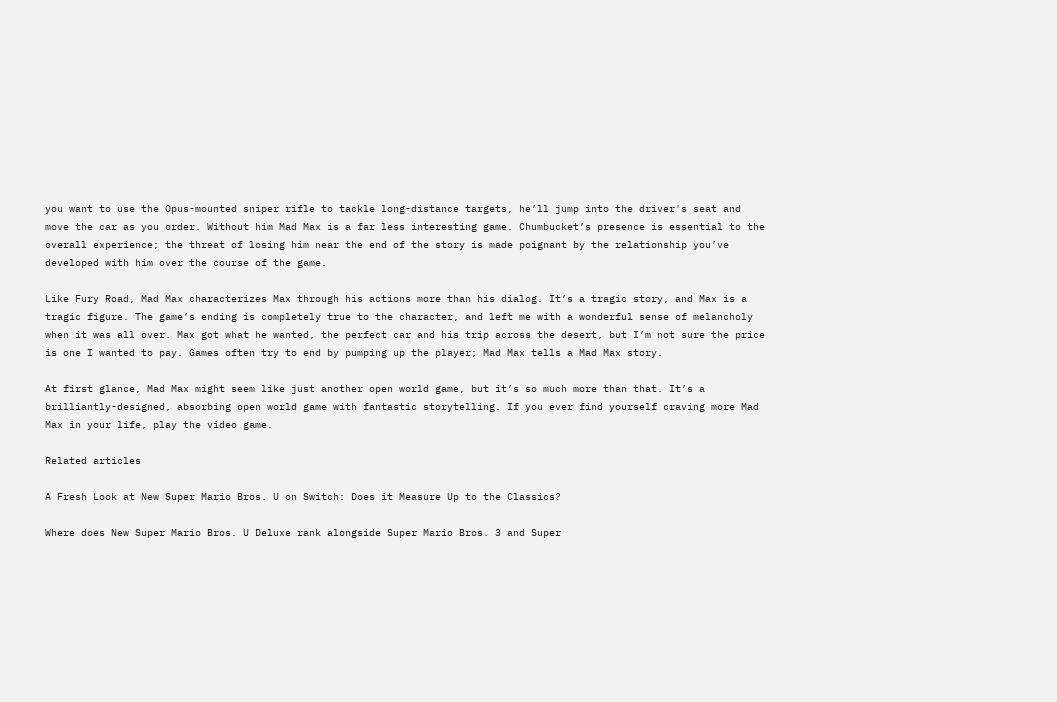you want to use the Opus-mounted sniper rifle to tackle long-distance targets, he’ll jump into the driver's seat and move the car as you order. Without him Mad Max is a far less interesting game. Chumbucket’s presence is essential to the overall experience; the threat of losing him near the end of the story is made poignant by the relationship you’ve developed with him over the course of the game.

Like Fury Road, Mad Max characterizes Max through his actions more than his dialog. It’s a tragic story, and Max is a tragic figure. The game’s ending is completely true to the character, and left me with a wonderful sense of melancholy when it was all over. Max got what he wanted, the perfect car and his trip across the desert, but I’m not sure the price is one I wanted to pay. Games often try to end by pumping up the player; Mad Max tells a Mad Max story.

At first glance, Mad Max might seem like just another open world game, but it’s so much more than that. It’s a brilliantly-designed, absorbing open world game with fantastic storytelling. If you ever find yourself craving more Mad Max in your life, play the video game.

Related articles

A Fresh Look at New Super Mario Bros. U on Switch: Does it Measure Up to the Classics?

Where does New Super Mario Bros. U Deluxe rank alongside Super Mario Bros. 3 and Super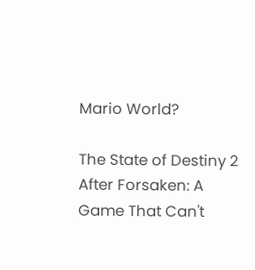Mario World?

The State of Destiny 2 After Forsaken: A Game That Can't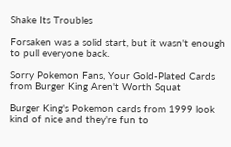Shake Its Troubles

Forsaken was a solid start, but it wasn't enough to pull everyone back.

Sorry Pokemon Fans, Your Gold-Plated Cards from Burger King Aren't Worth Squat

Burger King's Pokemon cards from 1999 look kind of nice and they're fun to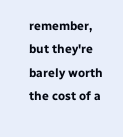remember, but they're barely worth the cost of a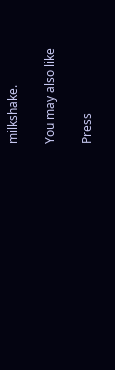milkshake.

You may also like

Press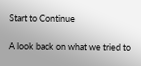Start to Continue

A look back on what we tried to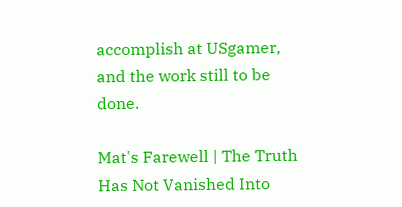accomplish at USgamer, and the work still to be done.

Mat's Farewell | The Truth Has Not Vanished Into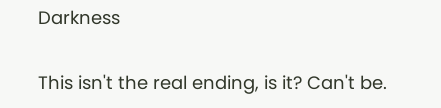Darkness

This isn't the real ending, is it? Can't be.